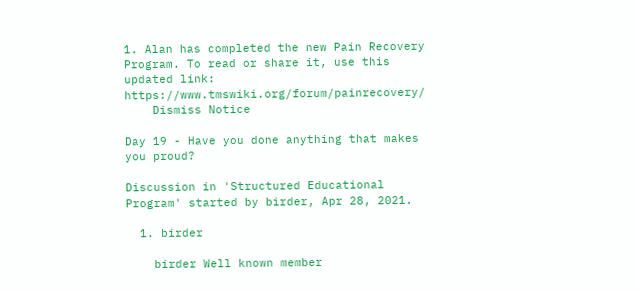1. Alan has completed the new Pain Recovery Program. To read or share it, use this updated link: https://www.tmswiki.org/forum/painrecovery/
    Dismiss Notice

Day 19 - Have you done anything that makes you proud?

Discussion in 'Structured Educational Program' started by birder, Apr 28, 2021.

  1. birder

    birder Well known member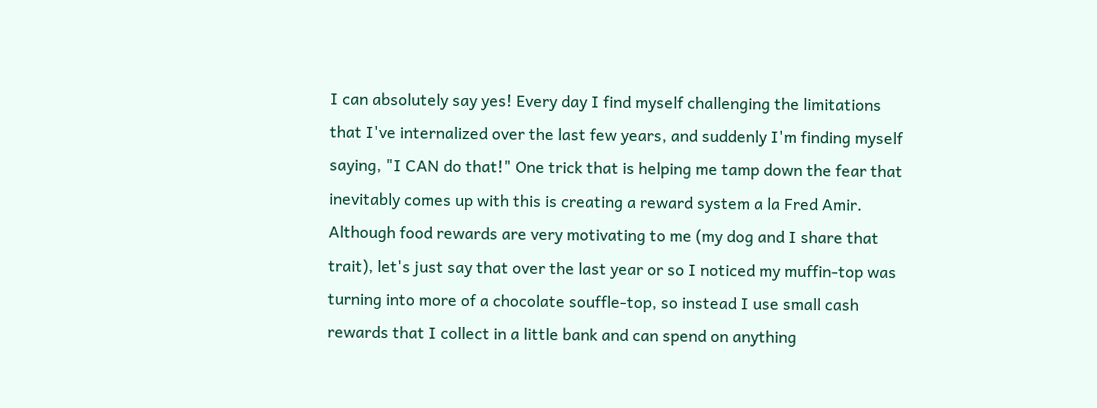I can absolutely say yes! Every day I find myself challenging the limitations that I've internalized over the last few years, and suddenly I'm finding myself saying, "I CAN do that!" One trick that is helping me tamp down the fear that inevitably comes up with this is creating a reward system a la Fred Amir. Although food rewards are very motivating to me (my dog and I share that trait), let's just say that over the last year or so I noticed my muffin-top was turning into more of a chocolate souffle-top, so instead I use small cash rewards that I collect in a little bank and can spend on anything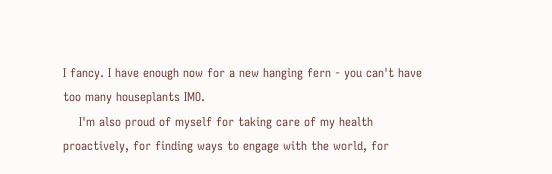I fancy. I have enough now for a new hanging fern - you can't have too many houseplants IMO.
    I'm also proud of myself for taking care of my health proactively, for finding ways to engage with the world, for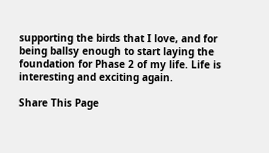supporting the birds that I love, and for being ballsy enough to start laying the foundation for Phase 2 of my life. Life is interesting and exciting again.

Share This Page